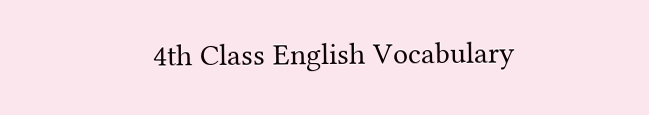4th Class English Vocabulary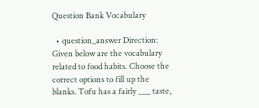Question Bank Vocabulary

  • question_answer Direction: Given below are the vocabulary related to food habits. Choose the correct options to fill up the blanks. Tofu has a fairly ___ taste,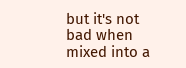but it's not bad when mixed into a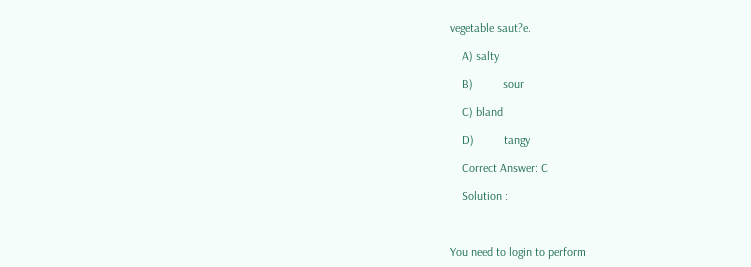vegetable saut?e.

    A) salty

    B)          sour

    C) bland

    D)          tangy

    Correct Answer: C

    Solution :



You need to login to perform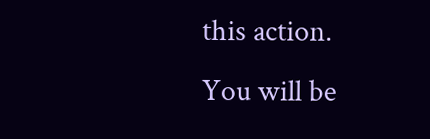this action.
You will be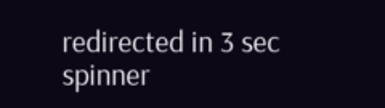redirected in 3 sec spinner